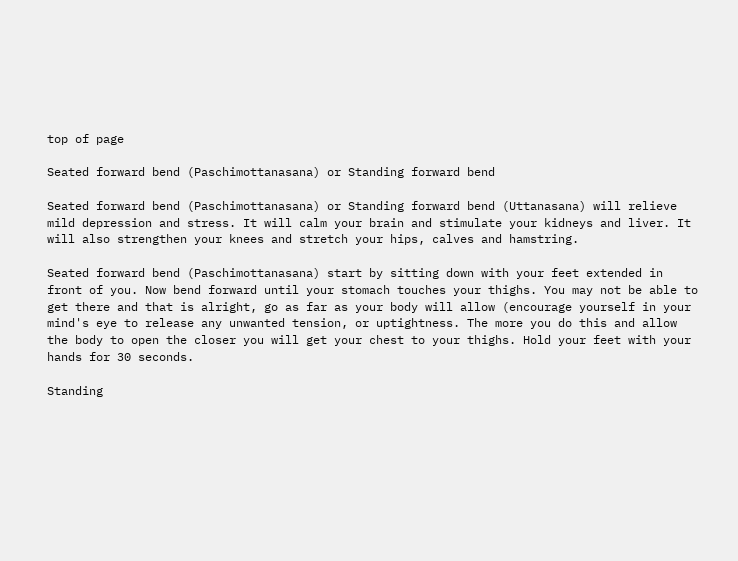top of page

Seated forward bend (Paschimottanasana) or Standing forward bend

Seated forward bend (Paschimottanasana) or Standing forward bend (Uttanasana) will relieve mild depression and stress. It will calm your brain and stimulate your kidneys and liver. It will also strengthen your knees and stretch your hips, calves and hamstring.

Seated forward bend (Paschimottanasana) start by sitting down with your feet extended in front of you. Now bend forward until your stomach touches your thighs. You may not be able to get there and that is alright, go as far as your body will allow (encourage yourself in your mind's eye to release any unwanted tension, or uptightness. The more you do this and allow the body to open the closer you will get your chest to your thighs. Hold your feet with your hands for 30 seconds.

Standing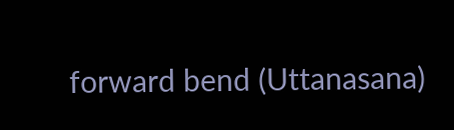forward bend (Uttanasana)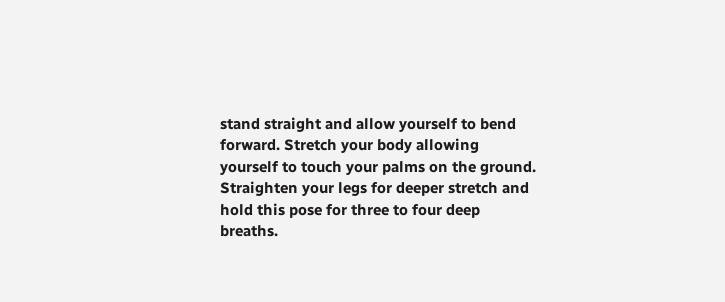stand straight and allow yourself to bend forward. Stretch your body allowing yourself to touch your palms on the ground. Straighten your legs for deeper stretch and hold this pose for three to four deep breaths.